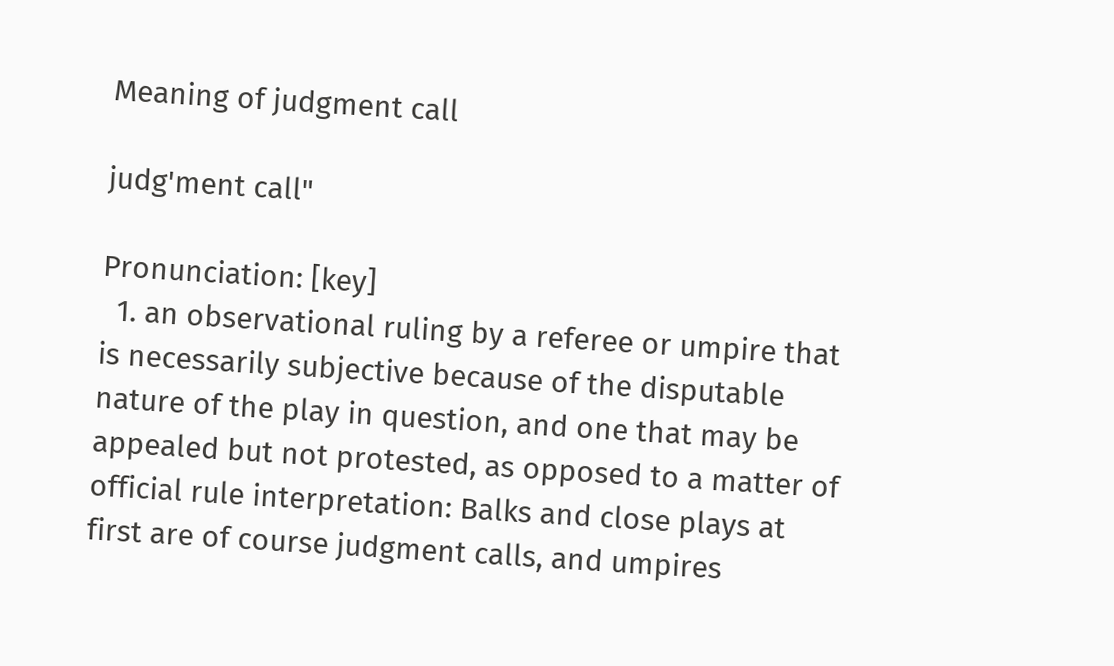Meaning of judgment call

judg'ment call"

Pronunciation: [key]
  1. an observational ruling by a referee or umpire that is necessarily subjective because of the disputable nature of the play in question, and one that may be appealed but not protested, as opposed to a matter of official rule interpretation: Balks and close plays at first are of course judgment calls, and umpires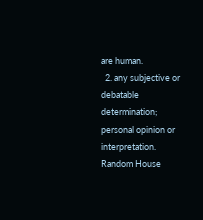are human.
  2. any subjective or debatable determination; personal opinion or interpretation.
Random House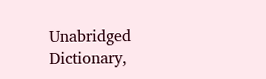Unabridged Dictionary,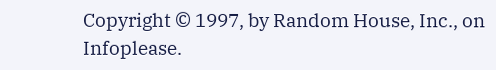Copyright © 1997, by Random House, Inc., on Infoplease.